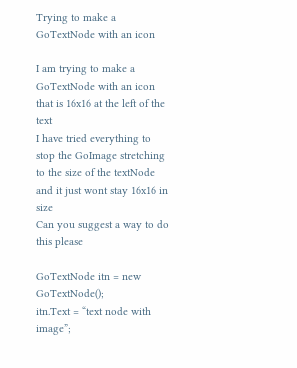Trying to make a GoTextNode with an icon

I am trying to make a GoTextNode with an icon that is 16x16 at the left of the text
I have tried everything to stop the GoImage stretching to the size of the textNode and it just wont stay 16x16 in size
Can you suggest a way to do this please

GoTextNode itn = new GoTextNode();
itn.Text = “text node with image”;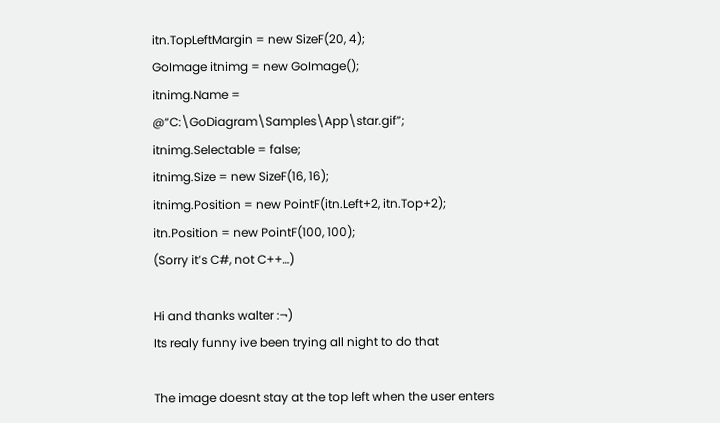itn.TopLeftMargin = new SizeF(20, 4);
GoImage itnimg = new GoImage();
itnimg.Name = @“C:\GoDiagram\Samples\App\star.gif”;
itnimg.Selectable = false;
itnimg.Size = new SizeF(16, 16);
itnimg.Position = new PointF(itn.Left+2, itn.Top+2);
itn.Position = new PointF(100, 100);
(Sorry it’s C#, not C++…)

Hi and thanks walter :¬)
Its realy funny ive been trying all night to do that

The image doesnt stay at the top left when the user enters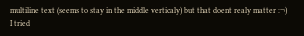multiline text (seems to stay in the middle verticaly) but that doent realy matter :¬) I tried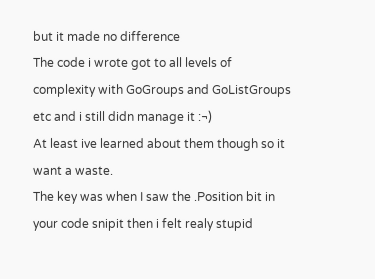but it made no difference
The code i wrote got to all levels of complexity with GoGroups and GoListGroups etc and i still didn manage it :¬)
At least ive learned about them though so it want a waste.
The key was when I saw the .Position bit in your code snipit then i felt realy stupid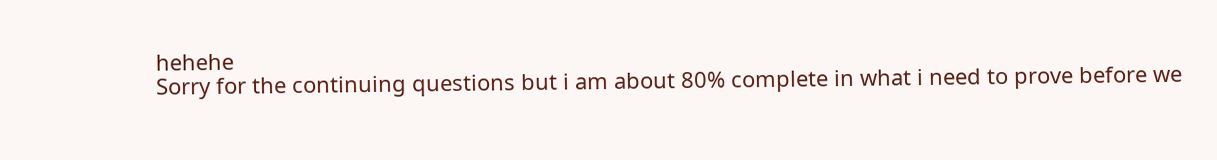hehehe
Sorry for the continuing questions but i am about 80% complete in what i need to prove before we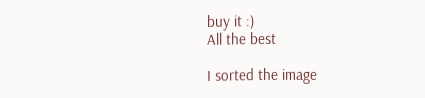buy it :)
All the best

I sorted the image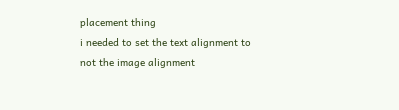placement thing
i needed to set the text alignment to
not the image alignment